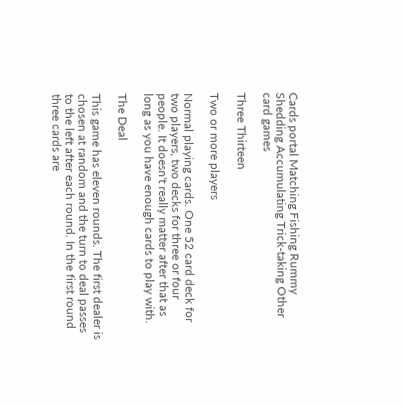Cards portal Matching Fishing Rummy Shedding Accumulating Trick-taking Other card games

Three Thirteen

Two or more players

Normal playing cards. One 52 card deck for two players, two decks for three or four people. It doesn't really matter after that as long as you have enough cards to play with.

The Deal

This game has eleven rounds. The first dealer is chosen at random and the turn to deal passes to the left after each round. In the first round three cards are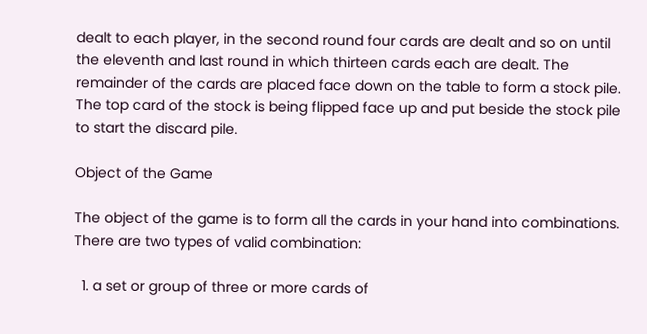dealt to each player, in the second round four cards are dealt and so on until the eleventh and last round in which thirteen cards each are dealt. The remainder of the cards are placed face down on the table to form a stock pile. The top card of the stock is being flipped face up and put beside the stock pile to start the discard pile.

Object of the Game

The object of the game is to form all the cards in your hand into combinations. There are two types of valid combination:

  1. a set or group of three or more cards of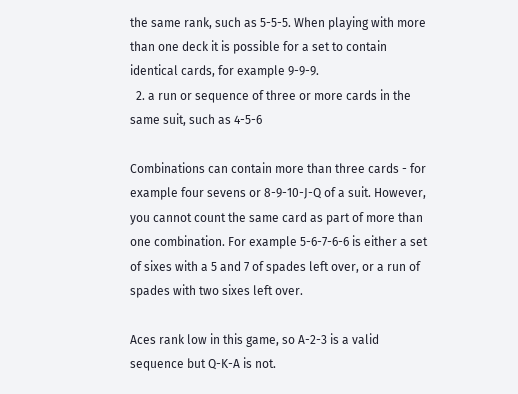the same rank, such as 5-5-5. When playing with more than one deck it is possible for a set to contain identical cards, for example 9-9-9.
  2. a run or sequence of three or more cards in the same suit, such as 4-5-6

Combinations can contain more than three cards - for example four sevens or 8-9-10-J-Q of a suit. However, you cannot count the same card as part of more than one combination. For example 5-6-7-6-6 is either a set of sixes with a 5 and 7 of spades left over, or a run of spades with two sixes left over.

Aces rank low in this game, so A-2-3 is a valid sequence but Q-K-A is not.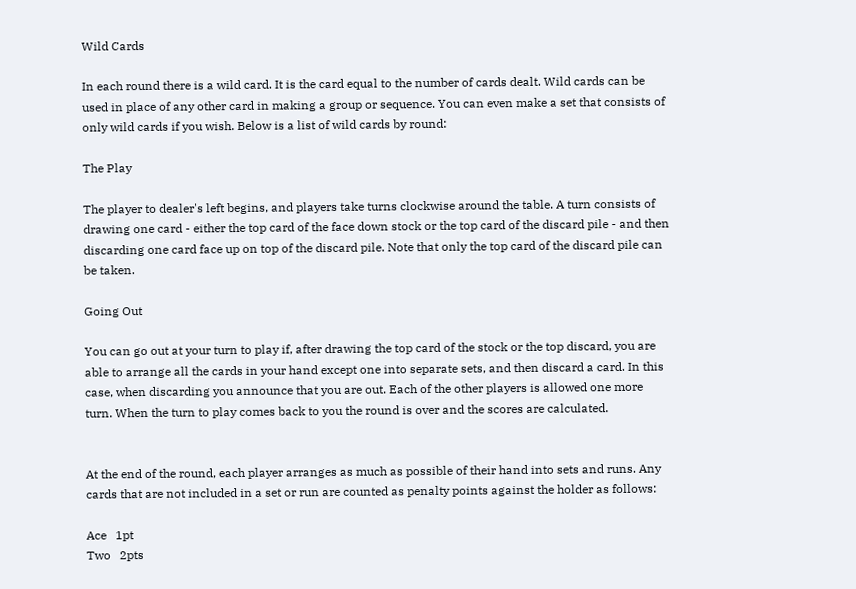Wild Cards

In each round there is a wild card. It is the card equal to the number of cards dealt. Wild cards can be used in place of any other card in making a group or sequence. You can even make a set that consists of only wild cards if you wish. Below is a list of wild cards by round:

The Play

The player to dealer's left begins, and players take turns clockwise around the table. A turn consists of drawing one card - either the top card of the face down stock or the top card of the discard pile - and then discarding one card face up on top of the discard pile. Note that only the top card of the discard pile can be taken.

Going Out

You can go out at your turn to play if, after drawing the top card of the stock or the top discard, you are able to arrange all the cards in your hand except one into separate sets, and then discard a card. In this case, when discarding you announce that you are out. Each of the other players is allowed one more turn. When the turn to play comes back to you the round is over and the scores are calculated.


At the end of the round, each player arranges as much as possible of their hand into sets and runs. Any cards that are not included in a set or run are counted as penalty points against the holder as follows:

Ace   1pt
Two   2pts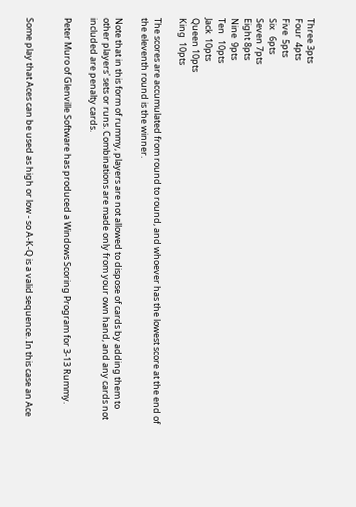Three 3pts
Four  4pts
Five  5pts
Six   6pts
Seven 7pts
Eight 8pts
Nine  9pts
Ten   10pts
Jack  10pts
Queen 10pts
King  10pts

The scores are accumulated from round to round, and whoever has the lowest score at the end of the eleventh round is the winner.

Note that in this form of rummy, players are not allowed to dispose of cards by adding them to other players' sets or runs. Combinations are made only from your own hand, and any cards not included are penalty cards.

Peter Muro of Glenville Software has produced a Windows Scoring Program for 3-13 Rummy.


Some play that Aces can be used as high or low - so A-K-Q is a valid sequence. In this case an Ace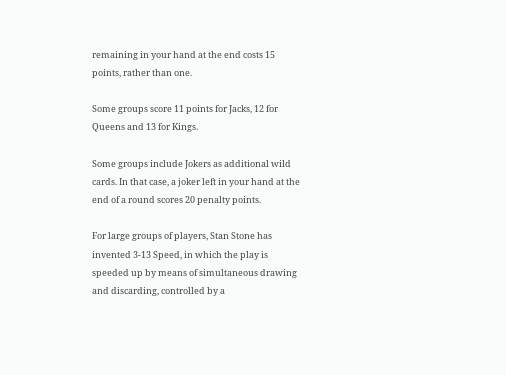remaining in your hand at the end costs 15 points, rather than one.

Some groups score 11 points for Jacks, 12 for Queens and 13 for Kings.

Some groups include Jokers as additional wild cards. In that case, a joker left in your hand at the end of a round scores 20 penalty points.

For large groups of players, Stan Stone has invented 3-13 Speed, in which the play is speeded up by means of simultaneous drawing and discarding, controlled by a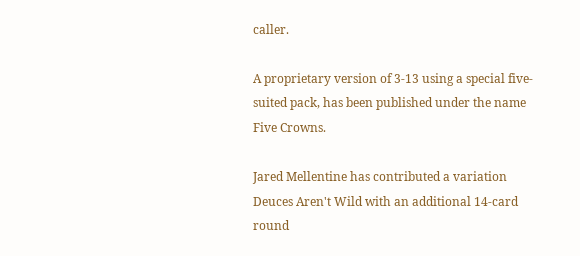caller.

A proprietary version of 3-13 using a special five-suited pack, has been published under the name Five Crowns.

Jared Mellentine has contributed a variation Deuces Aren't Wild with an additional 14-card round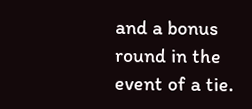and a bonus round in the event of a tie.